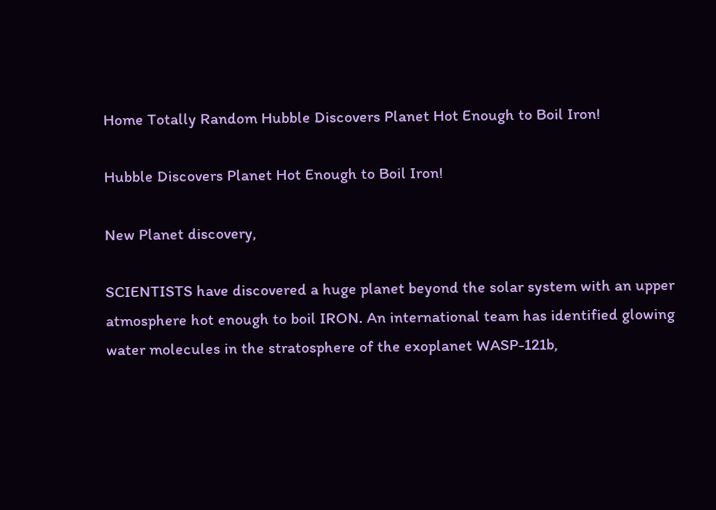Home Totally Random Hubble Discovers Planet Hot Enough to Boil Iron!

Hubble Discovers Planet Hot Enough to Boil Iron!

New Planet discovery,

SCIENTISTS have discovered a huge planet beyond the solar system with an upper atmosphere hot enough to boil IRON. An international team has identified glowing water molecules in the stratosphere of the exoplanet WASP-121b,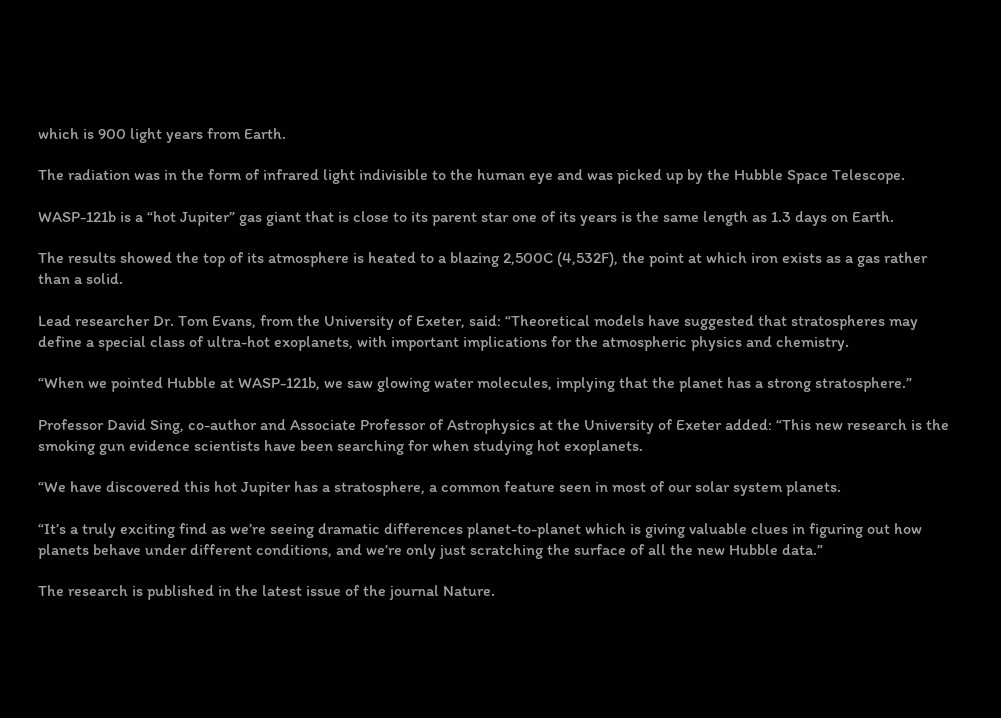which is 900 light years from Earth.

The radiation was in the form of infrared light indivisible to the human eye and was picked up by the Hubble Space Telescope.

WASP-121b is a “hot Jupiter” gas giant that is close to its parent star one of its years is the same length as 1.3 days on Earth.

The results showed the top of its atmosphere is heated to a blazing 2,500C (4,532F), the point at which iron exists as a gas rather than a solid.

Lead researcher Dr. Tom Evans, from the University of Exeter, said: “Theoretical models have suggested that stratospheres may define a special class of ultra-hot exoplanets, with important implications for the atmospheric physics and chemistry.

“When we pointed Hubble at WASP-121b, we saw glowing water molecules, implying that the planet has a strong stratosphere.”

Professor David Sing, co-author and Associate Professor of Astrophysics at the University of Exeter added: “This new research is the smoking gun evidence scientists have been searching for when studying hot exoplanets.

“We have discovered this hot Jupiter has a stratosphere, a common feature seen in most of our solar system planets.

“It’s a truly exciting find as we’re seeing dramatic differences planet-to-planet which is giving valuable clues in figuring out how planets behave under different conditions, and we’re only just scratching the surface of all the new Hubble data.”

The research is published in the latest issue of the journal Nature.